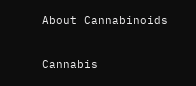About Cannabinoids

Cannabis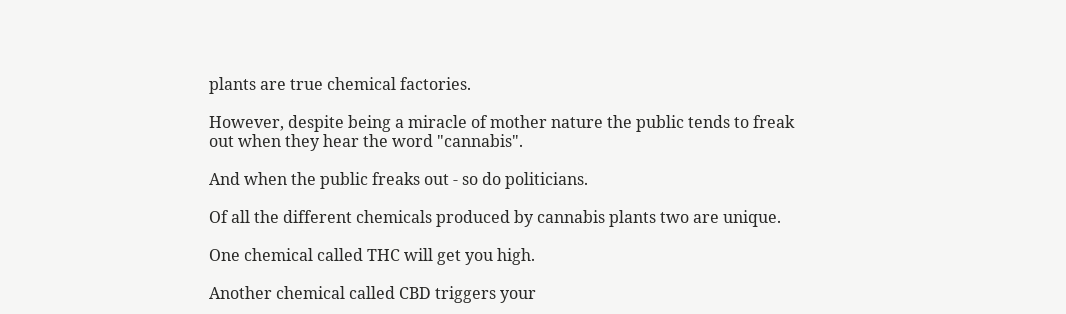plants are true chemical factories.

However, despite being a miracle of mother nature the public tends to freak out when they hear the word "cannabis".

And when the public freaks out - so do politicians.

Of all the different chemicals produced by cannabis plants two are unique.

One chemical called THC will get you high.

Another chemical called CBD triggers your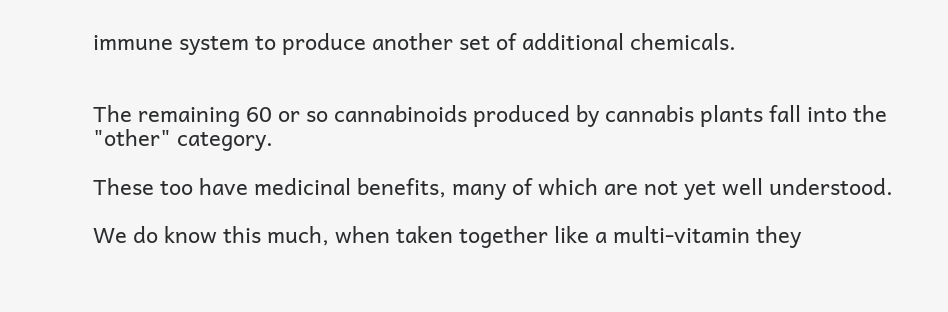immune system to produce another set of additional chemicals.


The remaining 60 or so cannabinoids produced by cannabis plants fall into the "other" category.

These too have medicinal benefits, many of which are not yet well understood.

We do know this much, when taken together like a multi-vitamin they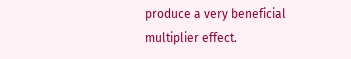produce a very beneficial multiplier effect.